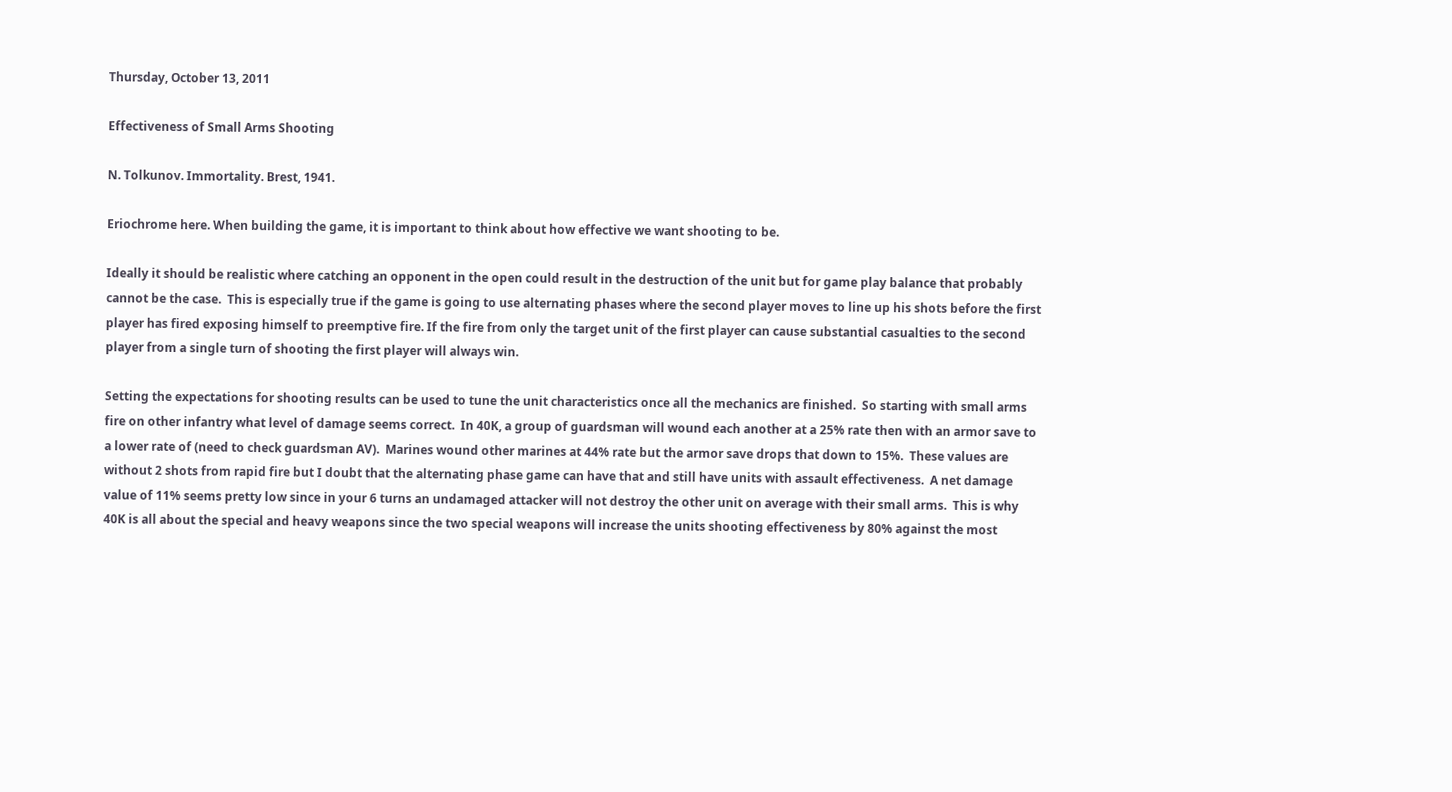Thursday, October 13, 2011

Effectiveness of Small Arms Shooting

N. Tolkunov. Immortality. Brest, 1941.

Eriochrome here. When building the game, it is important to think about how effective we want shooting to be.

Ideally it should be realistic where catching an opponent in the open could result in the destruction of the unit but for game play balance that probably cannot be the case.  This is especially true if the game is going to use alternating phases where the second player moves to line up his shots before the first player has fired exposing himself to preemptive fire. If the fire from only the target unit of the first player can cause substantial casualties to the second player from a single turn of shooting the first player will always win.

Setting the expectations for shooting results can be used to tune the unit characteristics once all the mechanics are finished.  So starting with small arms fire on other infantry what level of damage seems correct.  In 40K, a group of guardsman will wound each another at a 25% rate then with an armor save to a lower rate of (need to check guardsman AV).  Marines wound other marines at 44% rate but the armor save drops that down to 15%.  These values are without 2 shots from rapid fire but I doubt that the alternating phase game can have that and still have units with assault effectiveness.  A net damage value of 11% seems pretty low since in your 6 turns an undamaged attacker will not destroy the other unit on average with their small arms.  This is why 40K is all about the special and heavy weapons since the two special weapons will increase the units shooting effectiveness by 80% against the most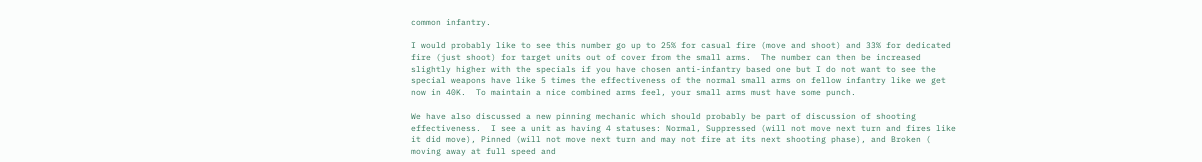common infantry.

I would probably like to see this number go up to 25% for casual fire (move and shoot) and 33% for dedicated fire (just shoot) for target units out of cover from the small arms.  The number can then be increased slightly higher with the specials if you have chosen anti-infantry based one but I do not want to see the special weapons have like 5 times the effectiveness of the normal small arms on fellow infantry like we get now in 40K.  To maintain a nice combined arms feel, your small arms must have some punch.

We have also discussed a new pinning mechanic which should probably be part of discussion of shooting effectiveness.  I see a unit as having 4 statuses: Normal, Suppressed (will not move next turn and fires like it did move), Pinned (will not move next turn and may not fire at its next shooting phase), and Broken ( moving away at full speed and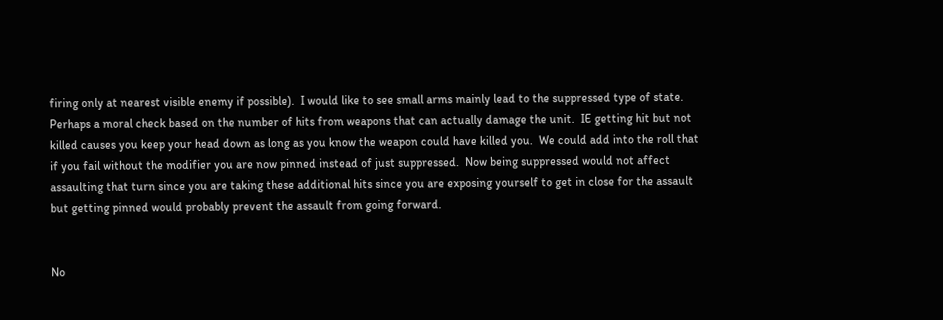firing only at nearest visible enemy if possible).  I would like to see small arms mainly lead to the suppressed type of state.  Perhaps a moral check based on the number of hits from weapons that can actually damage the unit.  IE getting hit but not killed causes you keep your head down as long as you know the weapon could have killed you.  We could add into the roll that if you fail without the modifier you are now pinned instead of just suppressed.  Now being suppressed would not affect assaulting that turn since you are taking these additional hits since you are exposing yourself to get in close for the assault but getting pinned would probably prevent the assault from going forward.


No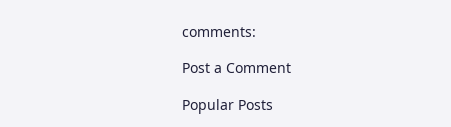comments:

Post a Comment

Popular Posts